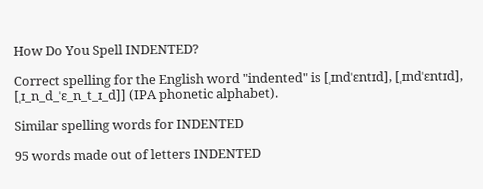How Do You Spell INDENTED?

Correct spelling for the English word "indented" is [ˌɪndˈɛntɪd], [ˌɪndˈɛntɪd], [ˌɪ_n_d_ˈɛ_n_t_ɪ_d]] (IPA phonetic alphabet).

Similar spelling words for INDENTED

95 words made out of letters INDENTED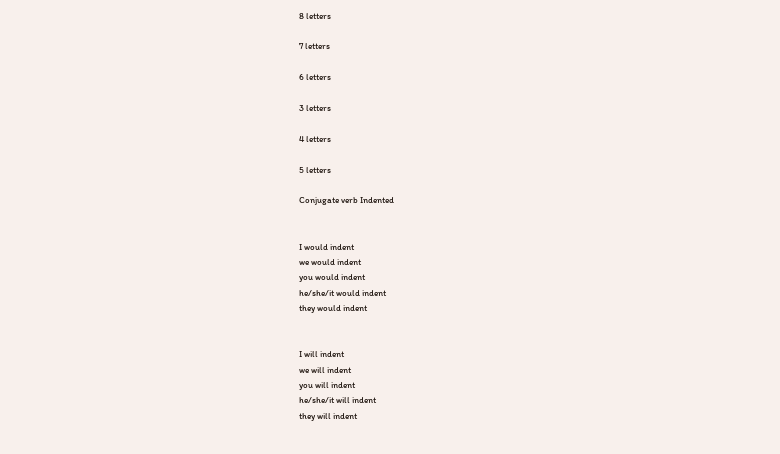8 letters

7 letters

6 letters

3 letters

4 letters

5 letters

Conjugate verb Indented


I would indent
we would indent
you would indent
he/she/it would indent
they would indent


I will indent
we will indent
you will indent
he/she/it will indent
they will indent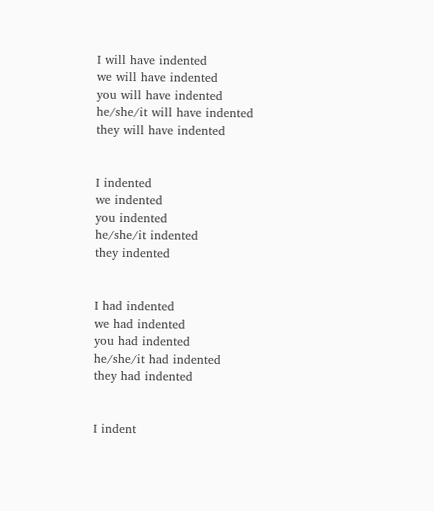I will have indented
we will have indented
you will have indented
he/she/it will have indented
they will have indented


I indented
we indented
you indented
he/she/it indented
they indented


I had indented
we had indented
you had indented
he/she/it had indented
they had indented


I indent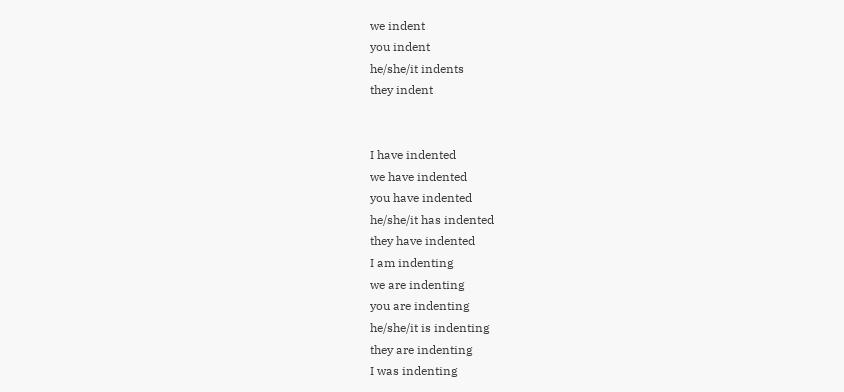we indent
you indent
he/she/it indents
they indent


I have indented
we have indented
you have indented
he/she/it has indented
they have indented
I am indenting
we are indenting
you are indenting
he/she/it is indenting
they are indenting
I was indenting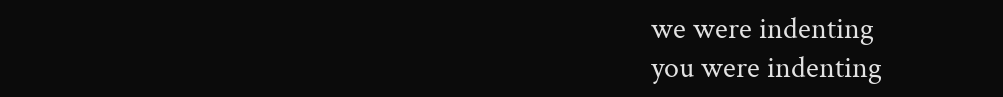we were indenting
you were indenting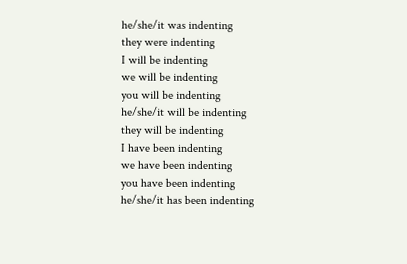he/she/it was indenting
they were indenting
I will be indenting
we will be indenting
you will be indenting
he/she/it will be indenting
they will be indenting
I have been indenting
we have been indenting
you have been indenting
he/she/it has been indenting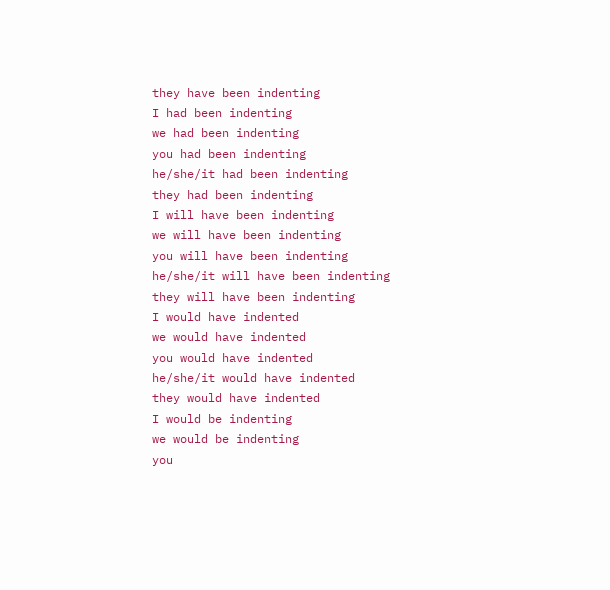they have been indenting
I had been indenting
we had been indenting
you had been indenting
he/she/it had been indenting
they had been indenting
I will have been indenting
we will have been indenting
you will have been indenting
he/she/it will have been indenting
they will have been indenting
I would have indented
we would have indented
you would have indented
he/she/it would have indented
they would have indented
I would be indenting
we would be indenting
you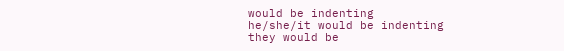would be indenting
he/she/it would be indenting
they would be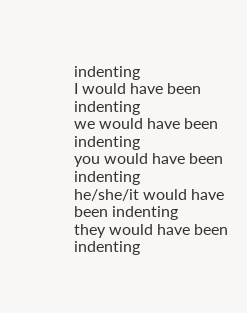indenting
I would have been indenting
we would have been indenting
you would have been indenting
he/she/it would have been indenting
they would have been indenting